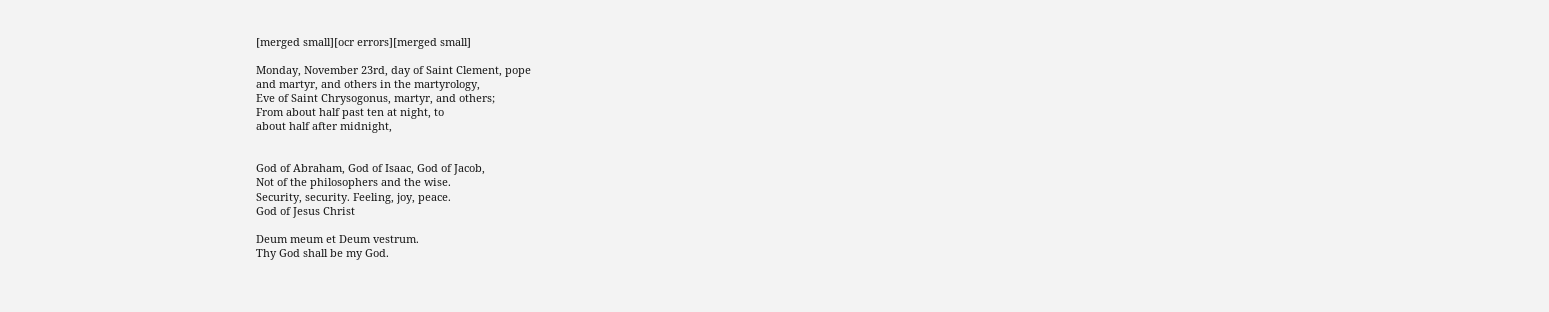[merged small][ocr errors][merged small]

Monday, November 23rd, day of Saint Clement, pope
and martyr, and others in the martyrology,
Eve of Saint Chrysogonus, martyr, and others;
From about half past ten at night, to
about half after midnight,


God of Abraham, God of Isaac, God of Jacob,
Not of the philosophers and the wise.
Security, security. Feeling, joy, peace.
God of Jesus Christ

Deum meum et Deum vestrum.
Thy God shall be my God.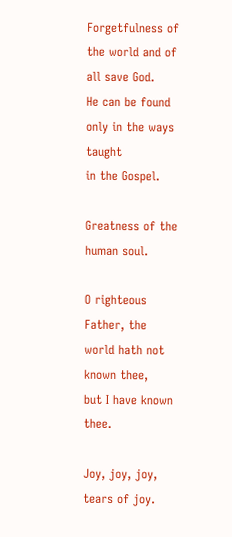Forgetfulness of the world and of all save God.
He can be found only in the ways taught
in the Gospel.

Greatness of the human soul.

O righteous Father, the world hath not known thee,
but I have known thee.

Joy, joy, joy, tears of joy.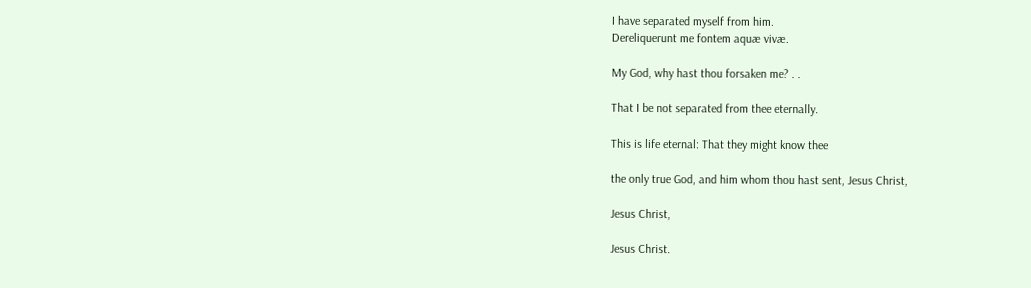I have separated myself from him.
Dereliquerunt me fontem aquæ vivæ.

My God, why hast thou forsaken me? . .

That I be not separated from thee eternally.

This is life eternal: That they might know thee

the only true God, and him whom thou hast sent, Jesus Christ,

Jesus Christ,

Jesus Christ.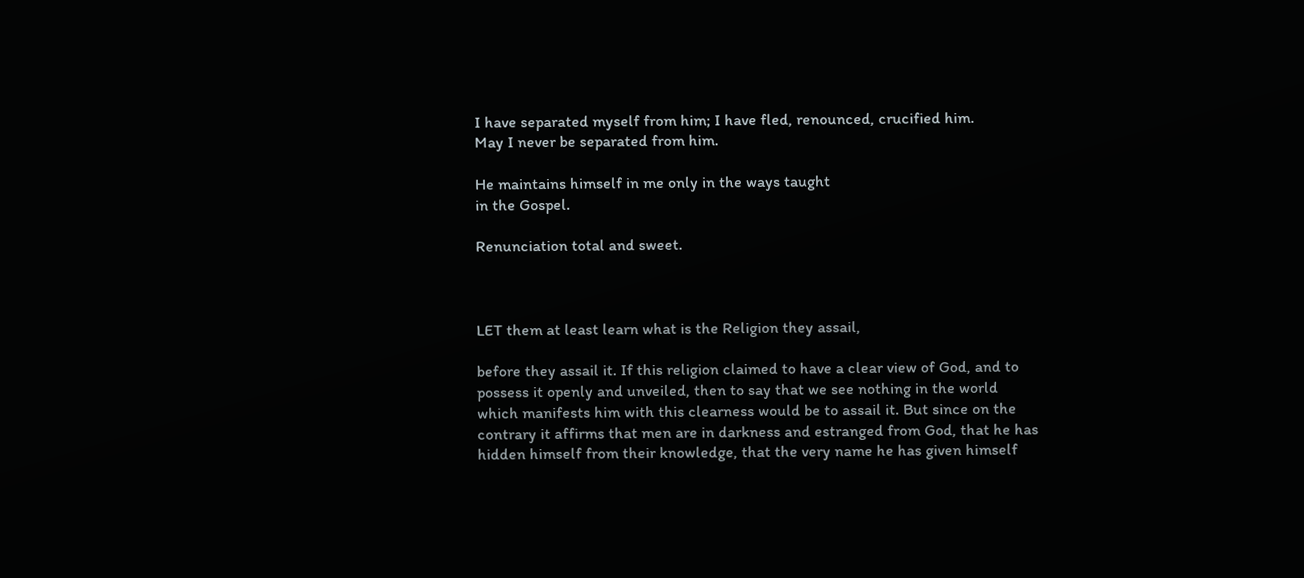I have separated myself from him; I have fled, renounced, crucified him.
May I never be separated from him.

He maintains himself in me only in the ways taught
in the Gospel.

Renunciation total and sweet.



LET them at least learn what is the Religion they assail,

before they assail it. If this religion claimed to have a clear view of God, and to possess it openly and unveiled, then to say that we see nothing in the world which manifests him with this clearness would be to assail it. But since on the contrary it affirms that men are in darkness and estranged from God, that he has hidden himself from their knowledge, that the very name he has given himself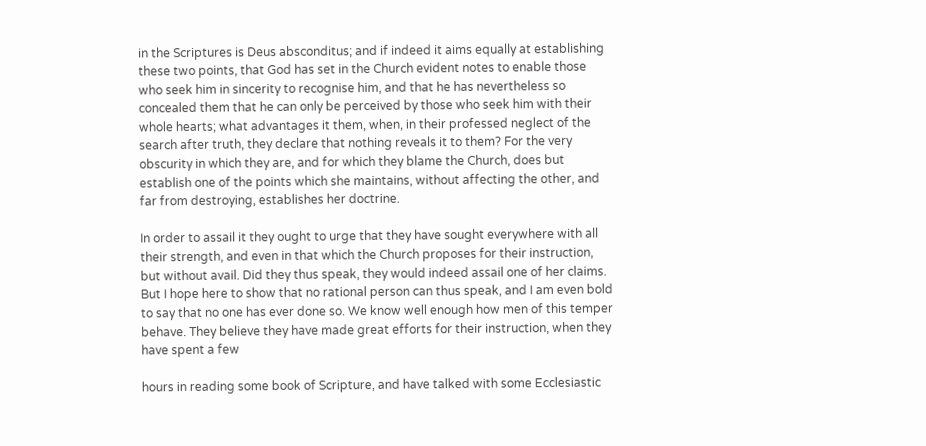in the Scriptures is Deus absconditus; and if indeed it aims equally at establishing these two points, that God has set in the Church evident notes to enable those who seek him in sincerity to recognise him, and that he has nevertheless so concealed them that he can only be perceived by those who seek him with their whole hearts; what advantages it them, when, in their professed neglect of the search after truth, they declare that nothing reveals it to them? For the very obscurity in which they are, and for which they blame the Church, does but establish one of the points which she maintains, without affecting the other, and far from destroying, establishes her doctrine.

In order to assail it they ought to urge that they have sought everywhere with all their strength, and even in that which the Church proposes for their instruction, but without avail. Did they thus speak, they would indeed assail one of her claims. But I hope here to show that no rational person can thus speak, and I am even bold to say that no one has ever done so. We know well enough how men of this temper behave. They believe they have made great efforts for their instruction, when they have spent a few

hours in reading some book of Scripture, and have talked with some Ecclesiastic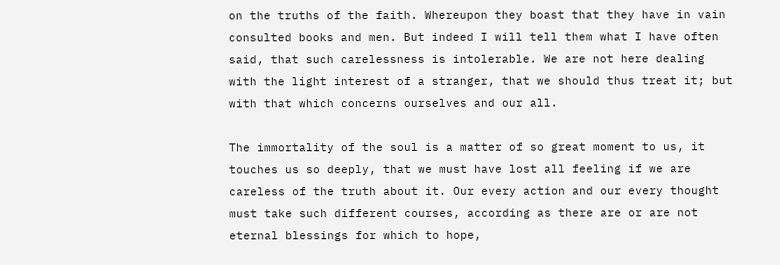on the truths of the faith. Whereupon they boast that they have in vain consulted books and men. But indeed I will tell them what I have often said, that such carelessness is intolerable. We are not here dealing with the light interest of a stranger, that we should thus treat it; but with that which concerns ourselves and our all.

The immortality of the soul is a matter of so great moment to us, it touches us so deeply, that we must have lost all feeling if we are careless of the truth about it. Our every action and our every thought must take such different courses, according as there are or are not eternal blessings for which to hope,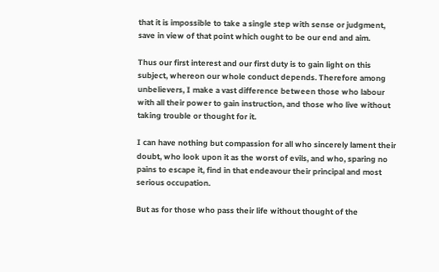that it is impossible to take a single step with sense or judgment, save in view of that point which ought to be our end and aim.

Thus our first interest and our first duty is to gain light on this subject, whereon our whole conduct depends. Therefore among unbelievers, I make a vast difference between those who labour with all their power to gain instruction, and those who live without taking trouble or thought for it.

I can have nothing but compassion for all who sincerely lament their doubt, who look upon it as the worst of evils, and who, sparing no pains to escape it, find in that endeavour their principal and most serious occupation.

But as for those who pass their life without thought of the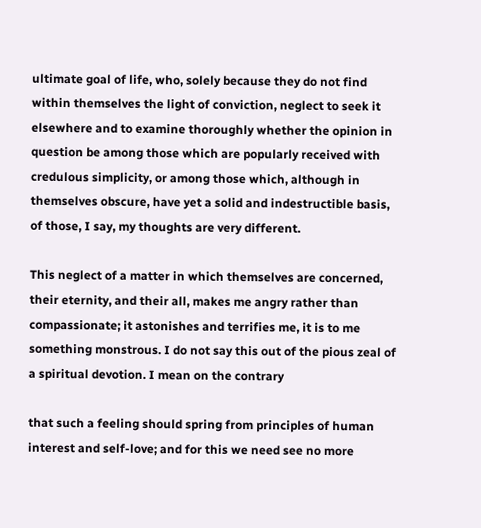ultimate goal of life, who, solely because they do not find within themselves the light of conviction, neglect to seek it elsewhere and to examine thoroughly whether the opinion in question be among those which are popularly received with credulous simplicity, or among those which, although in themselves obscure, have yet a solid and indestructible basis, of those, I say, my thoughts are very different.

This neglect of a matter in which themselves are concerned, their eternity, and their all, makes me angry rather than compassionate; it astonishes and terrifies me, it is to me something monstrous. I do not say this out of the pious zeal of a spiritual devotion. I mean on the contrary

that such a feeling should spring from principles of human interest and self-love; and for this we need see no more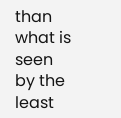than what is seen by the least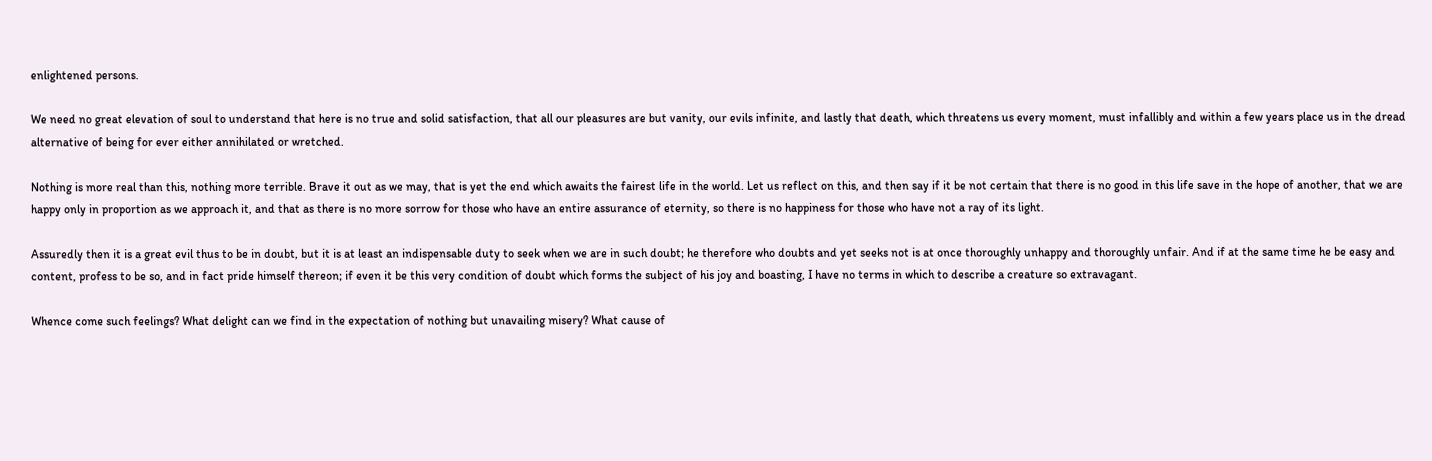enlightened persons.

We need no great elevation of soul to understand that here is no true and solid satisfaction, that all our pleasures are but vanity, our evils infinite, and lastly that death, which threatens us every moment, must infallibly and within a few years place us in the dread alternative of being for ever either annihilated or wretched.

Nothing is more real than this, nothing more terrible. Brave it out as we may, that is yet the end which awaits the fairest life in the world. Let us reflect on this, and then say if it be not certain that there is no good in this life save in the hope of another, that we are happy only in proportion as we approach it, and that as there is no more sorrow for those who have an entire assurance of eternity, so there is no happiness for those who have not a ray of its light.

Assuredly then it is a great evil thus to be in doubt, but it is at least an indispensable duty to seek when we are in such doubt; he therefore who doubts and yet seeks not is at once thoroughly unhappy and thoroughly unfair. And if at the same time he be easy and content, profess to be so, and in fact pride himself thereon; if even it be this very condition of doubt which forms the subject of his joy and boasting, I have no terms in which to describe a creature so extravagant.

Whence come such feelings? What delight can we find in the expectation of nothing but unavailing misery? What cause of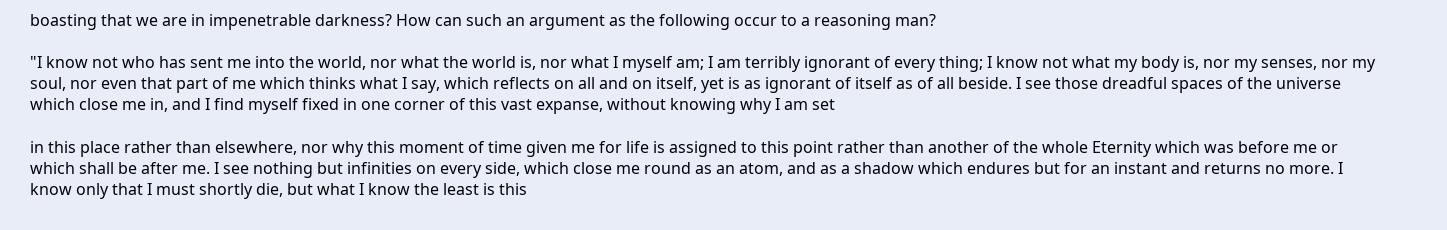boasting that we are in impenetrable darkness? How can such an argument as the following occur to a reasoning man?

"I know not who has sent me into the world, nor what the world is, nor what I myself am; I am terribly ignorant of every thing; I know not what my body is, nor my senses, nor my soul, nor even that part of me which thinks what I say, which reflects on all and on itself, yet is as ignorant of itself as of all beside. I see those dreadful spaces of the universe which close me in, and I find myself fixed in one corner of this vast expanse, without knowing why I am set

in this place rather than elsewhere, nor why this moment of time given me for life is assigned to this point rather than another of the whole Eternity which was before me or which shall be after me. I see nothing but infinities on every side, which close me round as an atom, and as a shadow which endures but for an instant and returns no more. I know only that I must shortly die, but what I know the least is this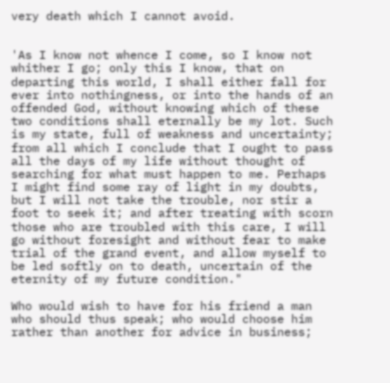very death which I cannot avoid.


'As I know not whence I come, so I know not whither I go; only this I know, that on departing this world, I shall either fall for ever into nothingness, or into the hands of an offended God, without knowing which of these two conditions shall eternally be my lot. Such is my state, full of weakness and uncertainty; from all which I conclude that I ought to pass all the days of my life without thought of searching for what must happen to me. Perhaps I might find some ray of light in my doubts, but I will not take the trouble, nor stir a foot to seek it; and after treating with scorn those who are troubled with this care, I will go without foresight and without fear to make trial of the grand event, and allow myself to be led softly on to death, uncertain of the eternity of my future condition."

Who would wish to have for his friend a man who should thus speak; who would choose him rather than another for advice in business;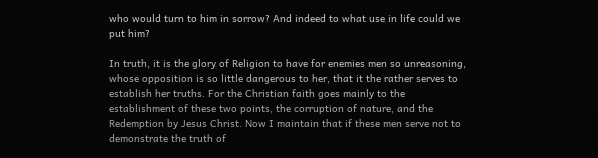who would turn to him in sorrow? And indeed to what use in life could we put him?

In truth, it is the glory of Religion to have for enemies men so unreasoning, whose opposition is so little dangerous to her, that it the rather serves to establish her truths. For the Christian faith goes mainly to the establishment of these two points, the corruption of nature, and the Redemption by Jesus Christ. Now I maintain that if these men serve not to demonstrate the truth of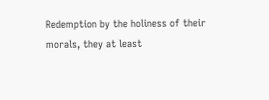Redemption by the holiness of their morals, they at least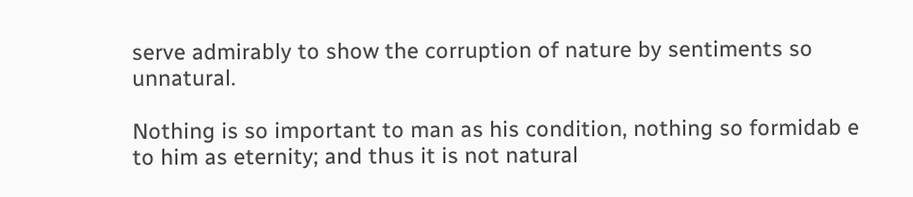serve admirably to show the corruption of nature by sentiments so unnatural.

Nothing is so important to man as his condition, nothing so formidab e to him as eternity; and thus it is not natural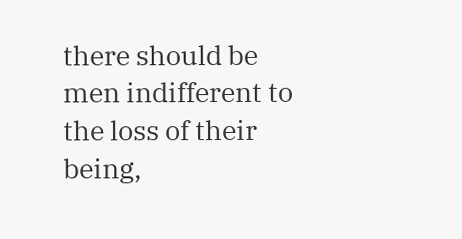there should be men indifferent to the loss of their being,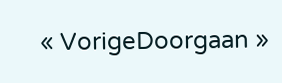« VorigeDoorgaan »